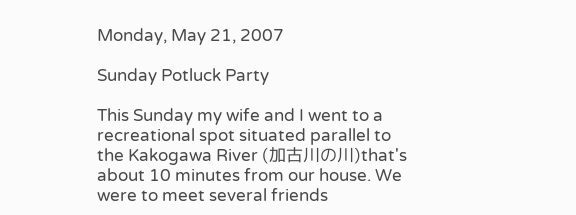Monday, May 21, 2007

Sunday Potluck Party

This Sunday my wife and I went to a recreational spot situated parallel to the Kakogawa River (加古川の川)that's about 10 minutes from our house. We were to meet several friends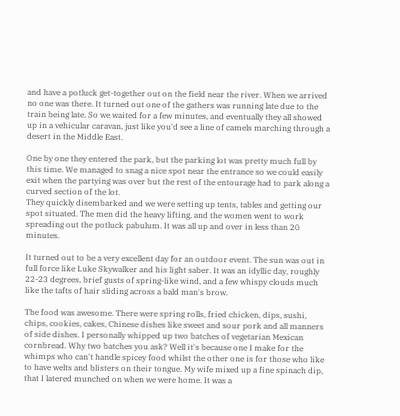and have a potluck get-together out on the field near the river. When we arrived no one was there. It turned out one of the gathers was running late due to the train being late. So we waited for a few minutes, and eventually they all showed up in a vehicular caravan, just like you'd see a line of camels marching through a desert in the Middle East.

One by one they entered the park, but the parking lot was pretty much full by this time. We managed to snag a nice spot near the entrance so we could easily exit when the partying was over but the rest of the entourage had to park along a curved section of the lot.
They quickly disembarked and we were setting up tents, tables and getting our spot situated. The men did the heavy lifting, and the women went to work spreading out the potluck pabulum. It was all up and over in less than 20 minutes.

It turned out to be a very excellent day for an outdoor event. The sun was out in full force like Luke Skywalker and his light saber. It was an idyllic day, roughly 22-23 degrees, brief gusts of spring-like wind, and a few whispy clouds much like the tafts of hair sliding across a bald man's brow.

The food was awesome. There were spring rolls, fried chicken, dips, sushi, chips, cookies, cakes, Chinese dishes like sweet and sour pork and all manners of side dishes. I personally whipped up two batches of vegetarian Mexican cornbread. Why two batches you ask? Well it's because one I make for the whimps who can't handle spicey food whilst the other one is for those who like to have welts and blisters on their tongue. My wife mixed up a fine spinach dip, that I latered munched on when we were home. It was a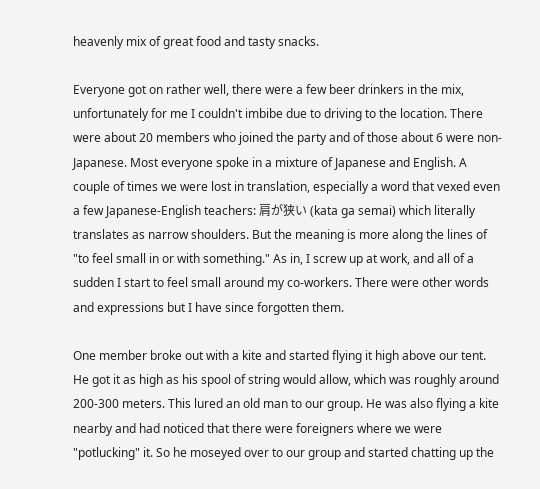heavenly mix of great food and tasty snacks.

Everyone got on rather well, there were a few beer drinkers in the mix, unfortunately for me I couldn't imbibe due to driving to the location. There were about 20 members who joined the party and of those about 6 were non-Japanese. Most everyone spoke in a mixture of Japanese and English. A couple of times we were lost in translation, especially a word that vexed even a few Japanese-English teachers: 肩が狭い (kata ga semai) which literally translates as narrow shoulders. But the meaning is more along the lines of "to feel small in or with something." As in, I screw up at work, and all of a sudden I start to feel small around my co-workers. There were other words and expressions but I have since forgotten them.

One member broke out with a kite and started flying it high above our tent. He got it as high as his spool of string would allow, which was roughly around 200-300 meters. This lured an old man to our group. He was also flying a kite nearby and had noticed that there were foreigners where we were "potlucking" it. So he moseyed over to our group and started chatting up the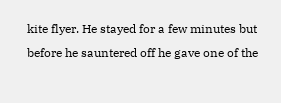kite flyer. He stayed for a few minutes but before he sauntered off he gave one of the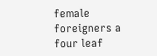female foreigners a four leaf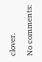clover.

No comments: